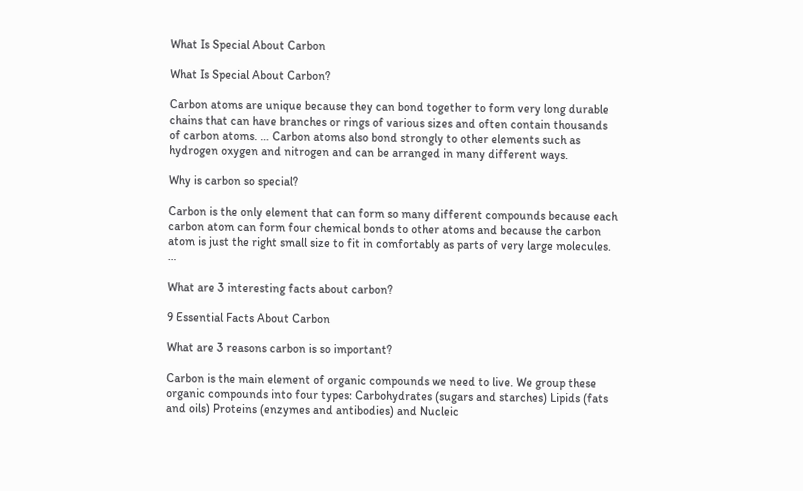What Is Special About Carbon

What Is Special About Carbon?

Carbon atoms are unique because they can bond together to form very long durable chains that can have branches or rings of various sizes and often contain thousands of carbon atoms. … Carbon atoms also bond strongly to other elements such as hydrogen oxygen and nitrogen and can be arranged in many different ways.

Why is carbon so special?

Carbon is the only element that can form so many different compounds because each carbon atom can form four chemical bonds to other atoms and because the carbon atom is just the right small size to fit in comfortably as parts of very large molecules. …

What are 3 interesting facts about carbon?

9 Essential Facts About Carbon

What are 3 reasons carbon is so important?

Carbon is the main element of organic compounds we need to live. We group these organic compounds into four types: Carbohydrates (sugars and starches) Lipids (fats and oils) Proteins (enzymes and antibodies) and Nucleic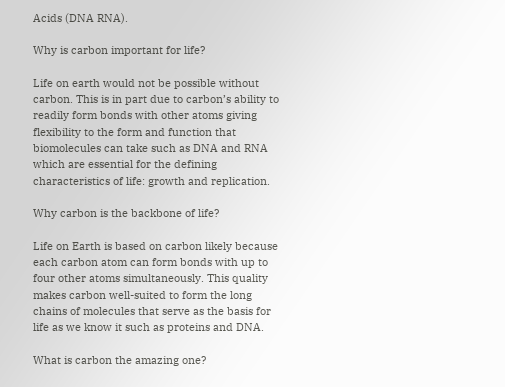Acids (DNA RNA).

Why is carbon important for life?

Life on earth would not be possible without carbon. This is in part due to carbon’s ability to readily form bonds with other atoms giving flexibility to the form and function that biomolecules can take such as DNA and RNA which are essential for the defining characteristics of life: growth and replication.

Why carbon is the backbone of life?

Life on Earth is based on carbon likely because each carbon atom can form bonds with up to four other atoms simultaneously. This quality makes carbon well-suited to form the long chains of molecules that serve as the basis for life as we know it such as proteins and DNA.

What is carbon the amazing one?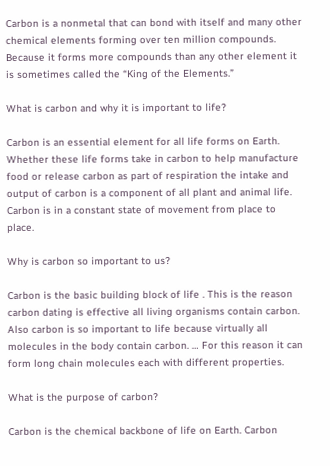Carbon is a nonmetal that can bond with itself and many other chemical elements forming over ten million compounds. Because it forms more compounds than any other element it is sometimes called the “King of the Elements.”

What is carbon and why it is important to life?

Carbon is an essential element for all life forms on Earth. Whether these life forms take in carbon to help manufacture food or release carbon as part of respiration the intake and output of carbon is a component of all plant and animal life. Carbon is in a constant state of movement from place to place.

Why is carbon so important to us?

Carbon is the basic building block of life . This is the reason carbon dating is effective all living organisms contain carbon. Also carbon is so important to life because virtually all molecules in the body contain carbon. … For this reason it can form long chain molecules each with different properties.

What is the purpose of carbon?

Carbon is the chemical backbone of life on Earth. Carbon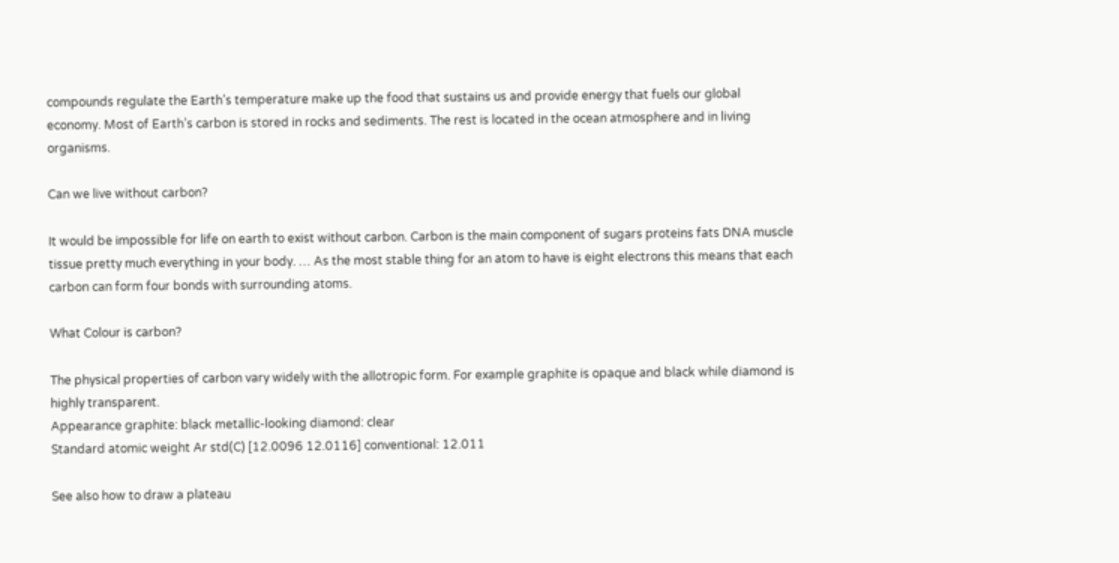compounds regulate the Earth’s temperature make up the food that sustains us and provide energy that fuels our global economy. Most of Earth’s carbon is stored in rocks and sediments. The rest is located in the ocean atmosphere and in living organisms.

Can we live without carbon?

It would be impossible for life on earth to exist without carbon. Carbon is the main component of sugars proteins fats DNA muscle tissue pretty much everything in your body. … As the most stable thing for an atom to have is eight electrons this means that each carbon can form four bonds with surrounding atoms.

What Colour is carbon?

The physical properties of carbon vary widely with the allotropic form. For example graphite is opaque and black while diamond is highly transparent.
Appearance graphite: black metallic-looking diamond: clear
Standard atomic weight Ar std(C) [12.0096 12.0116] conventional: 12.011

See also how to draw a plateau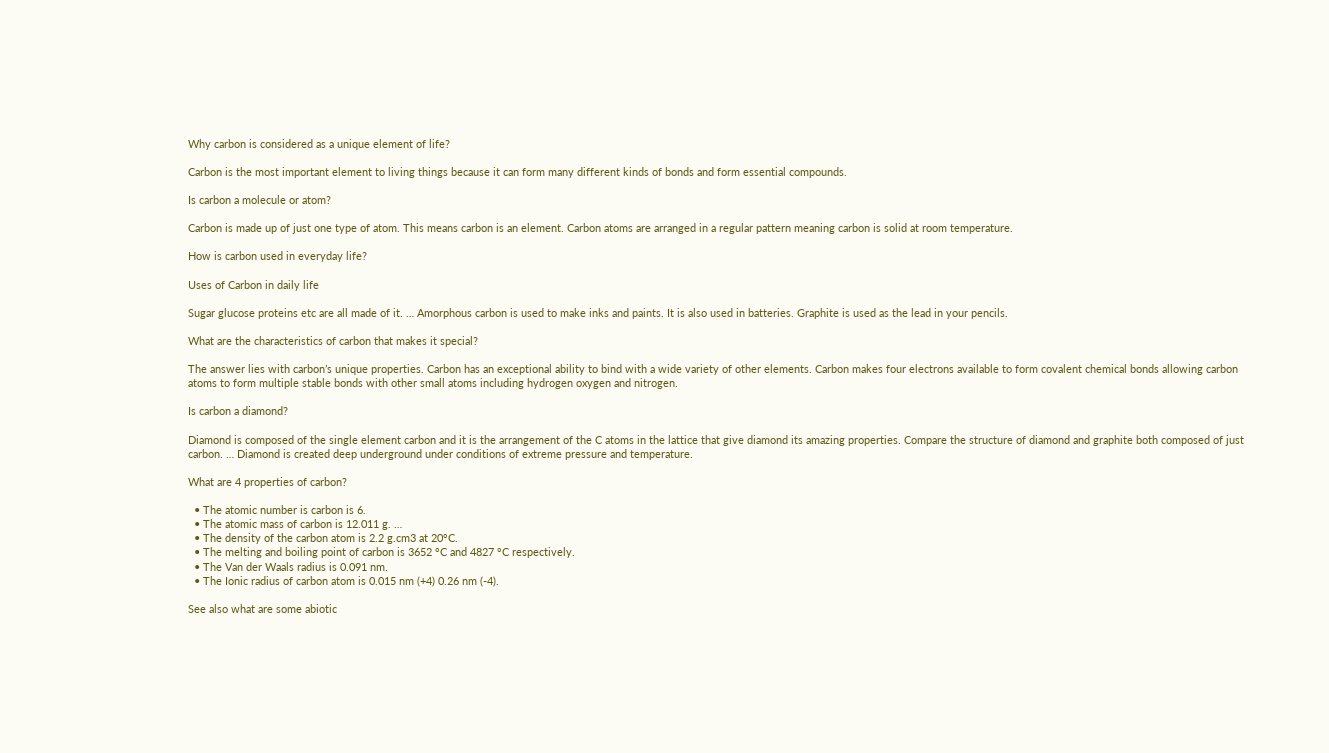Why carbon is considered as a unique element of life?

Carbon is the most important element to living things because it can form many different kinds of bonds and form essential compounds.

Is carbon a molecule or atom?

Carbon is made up of just one type of atom. This means carbon is an element. Carbon atoms are arranged in a regular pattern meaning carbon is solid at room temperature.

How is carbon used in everyday life?

Uses of Carbon in daily life

Sugar glucose proteins etc are all made of it. … Amorphous carbon is used to make inks and paints. It is also used in batteries. Graphite is used as the lead in your pencils.

What are the characteristics of carbon that makes it special?

The answer lies with carbon’s unique properties. Carbon has an exceptional ability to bind with a wide variety of other elements. Carbon makes four electrons available to form covalent chemical bonds allowing carbon atoms to form multiple stable bonds with other small atoms including hydrogen oxygen and nitrogen.

Is carbon a diamond?

Diamond is composed of the single element carbon and it is the arrangement of the C atoms in the lattice that give diamond its amazing properties. Compare the structure of diamond and graphite both composed of just carbon. … Diamond is created deep underground under conditions of extreme pressure and temperature.

What are 4 properties of carbon?

  • The atomic number is carbon is 6.
  • The atomic mass of carbon is 12.011 g. …
  • The density of the carbon atom is 2.2 g.cm3 at 20°C.
  • The melting and boiling point of carbon is 3652 °C and 4827 °C respectively.
  • The Van der Waals radius is 0.091 nm.
  • The Ionic radius of carbon atom is 0.015 nm (+4) 0.26 nm (-4).

See also what are some abiotic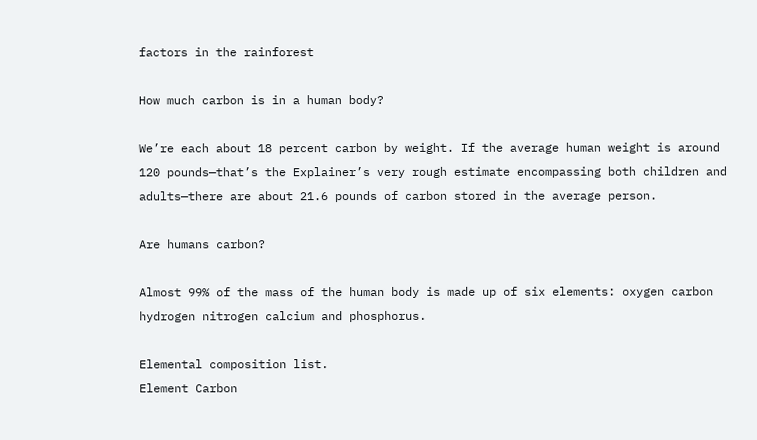factors in the rainforest

How much carbon is in a human body?

We’re each about 18 percent carbon by weight. If the average human weight is around 120 pounds—that’s the Explainer’s very rough estimate encompassing both children and adults—there are about 21.6 pounds of carbon stored in the average person.

Are humans carbon?

Almost 99% of the mass of the human body is made up of six elements: oxygen carbon hydrogen nitrogen calcium and phosphorus.

Elemental composition list.
Element Carbon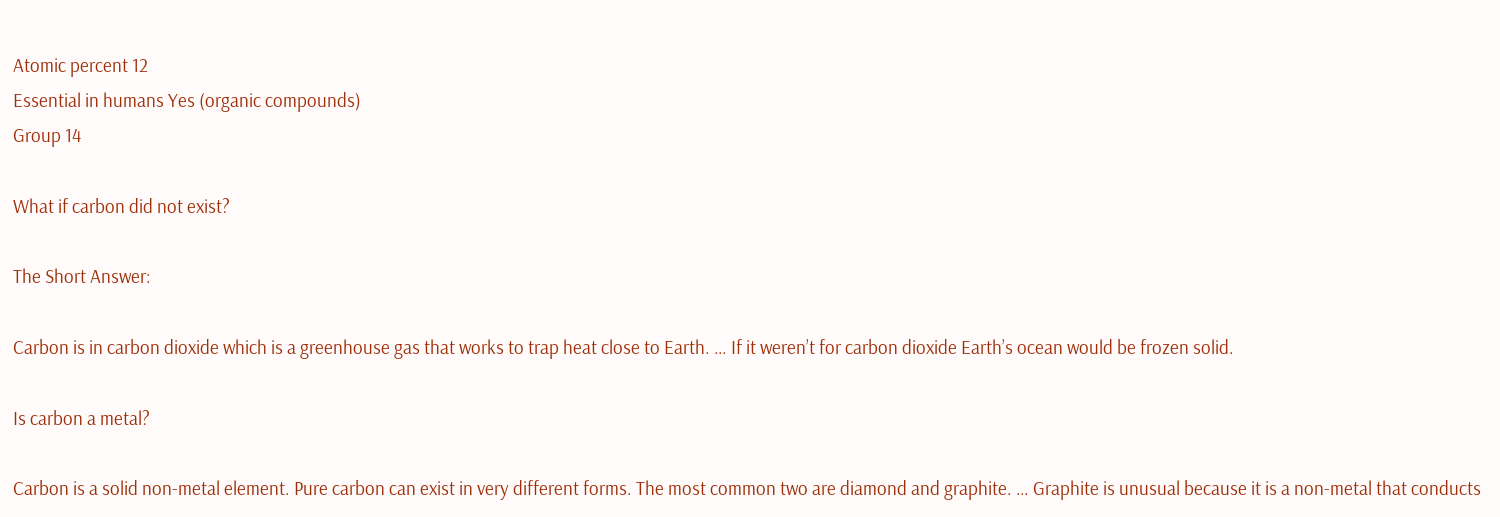Atomic percent 12
Essential in humans Yes (organic compounds)
Group 14

What if carbon did not exist?

The Short Answer:

Carbon is in carbon dioxide which is a greenhouse gas that works to trap heat close to Earth. … If it weren’t for carbon dioxide Earth’s ocean would be frozen solid.

Is carbon a metal?

Carbon is a solid non-metal element. Pure carbon can exist in very different forms. The most common two are diamond and graphite. … Graphite is unusual because it is a non-metal that conducts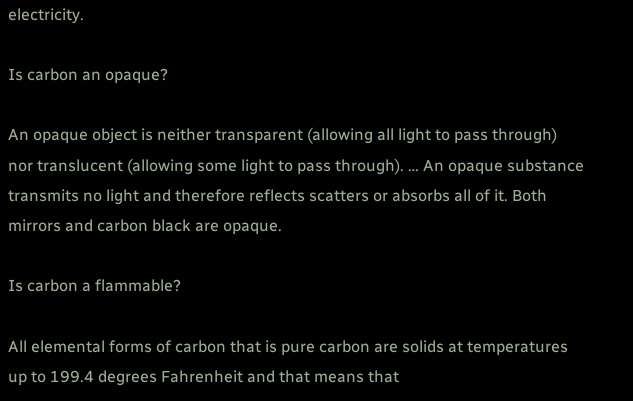electricity.

Is carbon an opaque?

An opaque object is neither transparent (allowing all light to pass through) nor translucent (allowing some light to pass through). … An opaque substance transmits no light and therefore reflects scatters or absorbs all of it. Both mirrors and carbon black are opaque.

Is carbon a flammable?

All elemental forms of carbon that is pure carbon are solids at temperatures up to 199.4 degrees Fahrenheit and that means that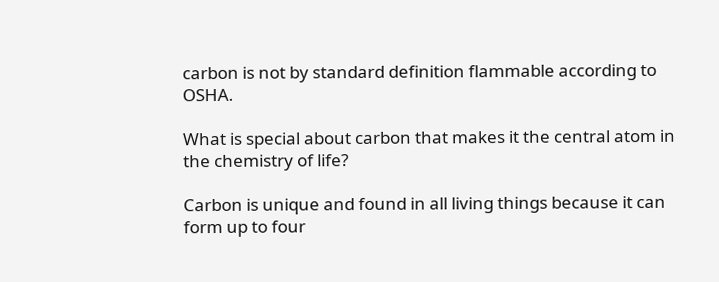carbon is not by standard definition flammable according to OSHA.

What is special about carbon that makes it the central atom in the chemistry of life?

Carbon is unique and found in all living things because it can form up to four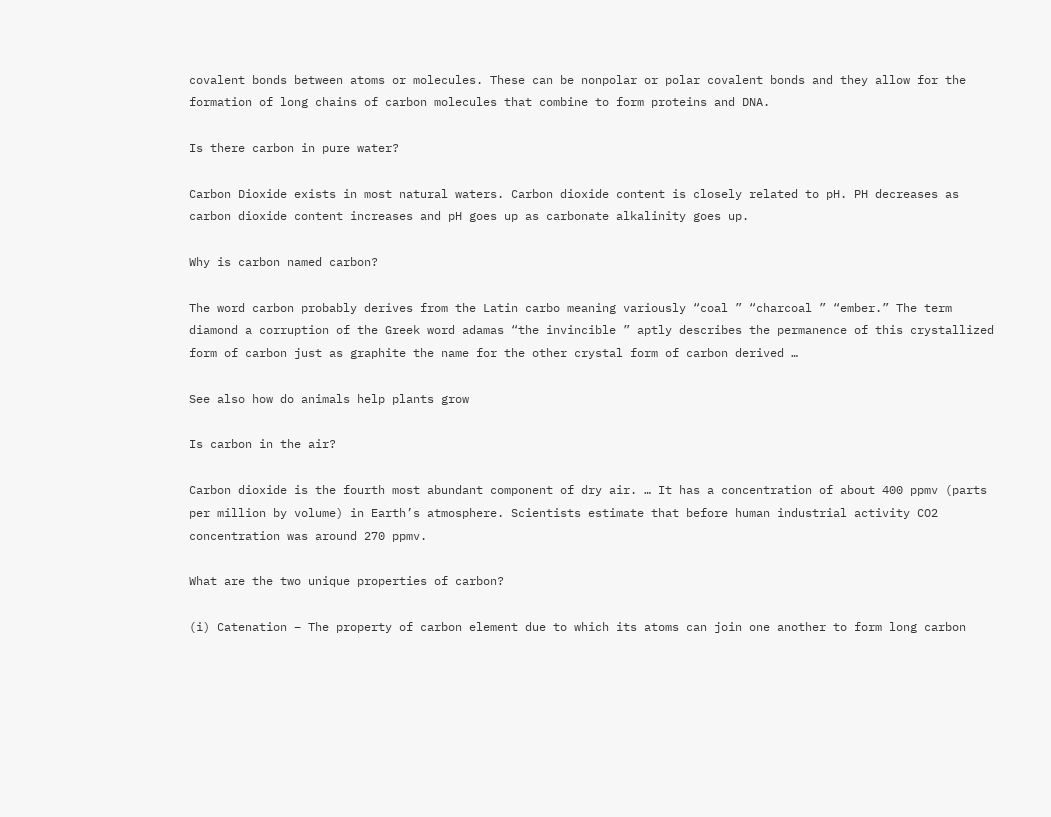covalent bonds between atoms or molecules. These can be nonpolar or polar covalent bonds and they allow for the formation of long chains of carbon molecules that combine to form proteins and DNA.

Is there carbon in pure water?

Carbon Dioxide exists in most natural waters. Carbon dioxide content is closely related to pH. PH decreases as carbon dioxide content increases and pH goes up as carbonate alkalinity goes up.

Why is carbon named carbon?

The word carbon probably derives from the Latin carbo meaning variously “coal ” “charcoal ” “ember.” The term diamond a corruption of the Greek word adamas “the invincible ” aptly describes the permanence of this crystallized form of carbon just as graphite the name for the other crystal form of carbon derived …

See also how do animals help plants grow

Is carbon in the air?

Carbon dioxide is the fourth most abundant component of dry air. … It has a concentration of about 400 ppmv (parts per million by volume) in Earth’s atmosphere. Scientists estimate that before human industrial activity CO2 concentration was around 270 ppmv.

What are the two unique properties of carbon?

(i) Catenation – The property of carbon element due to which its atoms can join one another to form long carbon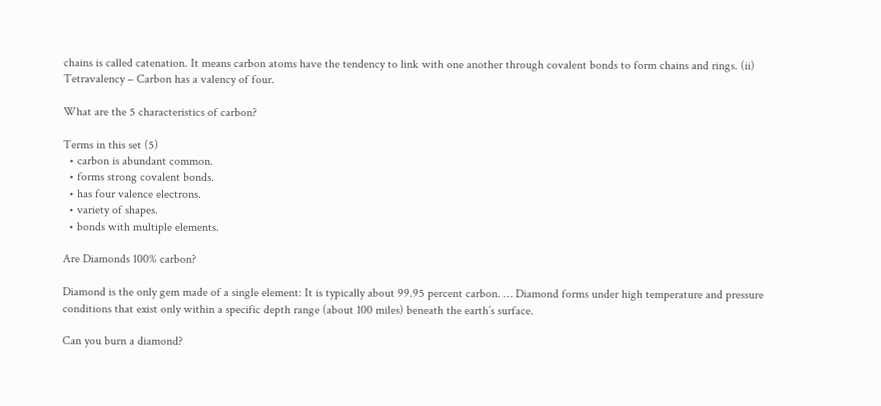chains is called catenation. It means carbon atoms have the tendency to link with one another through covalent bonds to form chains and rings. (ii) Tetravalency – Carbon has a valency of four.

What are the 5 characteristics of carbon?

Terms in this set (5)
  • carbon is abundant common.
  • forms strong covalent bonds.
  • has four valence electrons.
  • variety of shapes.
  • bonds with multiple elements.

Are Diamonds 100% carbon?

Diamond is the only gem made of a single element: It is typically about 99.95 percent carbon. … Diamond forms under high temperature and pressure conditions that exist only within a specific depth range (about 100 miles) beneath the earth’s surface.

Can you burn a diamond?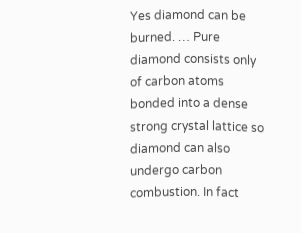Yes diamond can be burned. … Pure diamond consists only of carbon atoms bonded into a dense strong crystal lattice so diamond can also undergo carbon combustion. In fact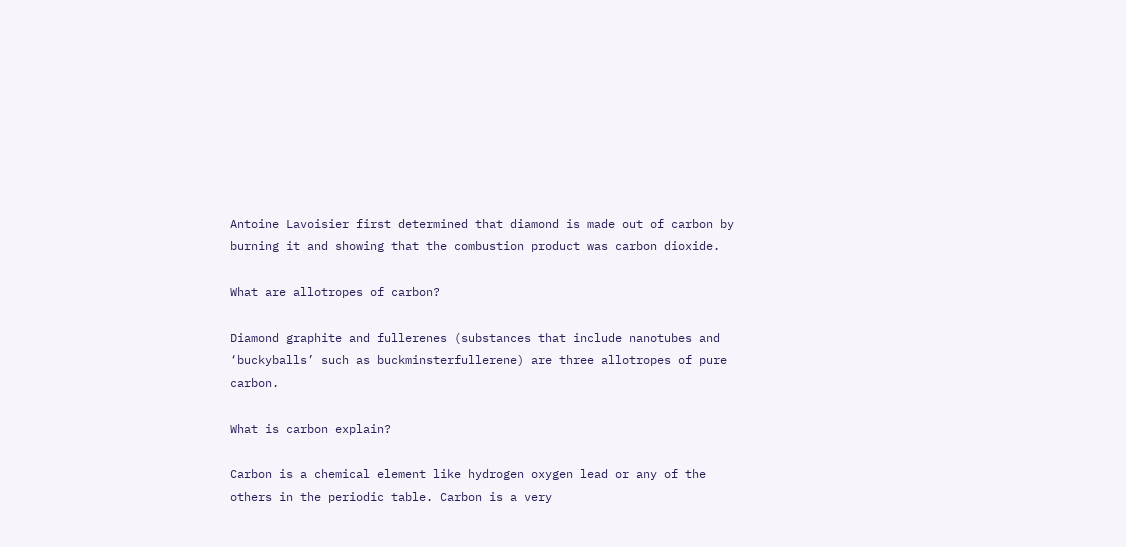Antoine Lavoisier first determined that diamond is made out of carbon by burning it and showing that the combustion product was carbon dioxide.

What are allotropes of carbon?

Diamond graphite and fullerenes (substances that include nanotubes and ‘buckyballs’ such as buckminsterfullerene) are three allotropes of pure carbon.

What is carbon explain?

Carbon is a chemical element like hydrogen oxygen lead or any of the others in the periodic table. Carbon is a very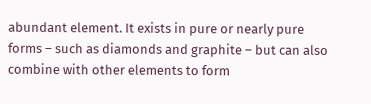abundant element. It exists in pure or nearly pure forms – such as diamonds and graphite – but can also combine with other elements to form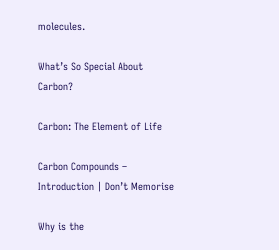molecules.

What’s So Special About Carbon?

Carbon: The Element of Life

Carbon Compounds – Introduction | Don’t Memorise

Why is the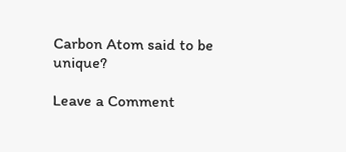Carbon Atom said to be unique?

Leave a Comment